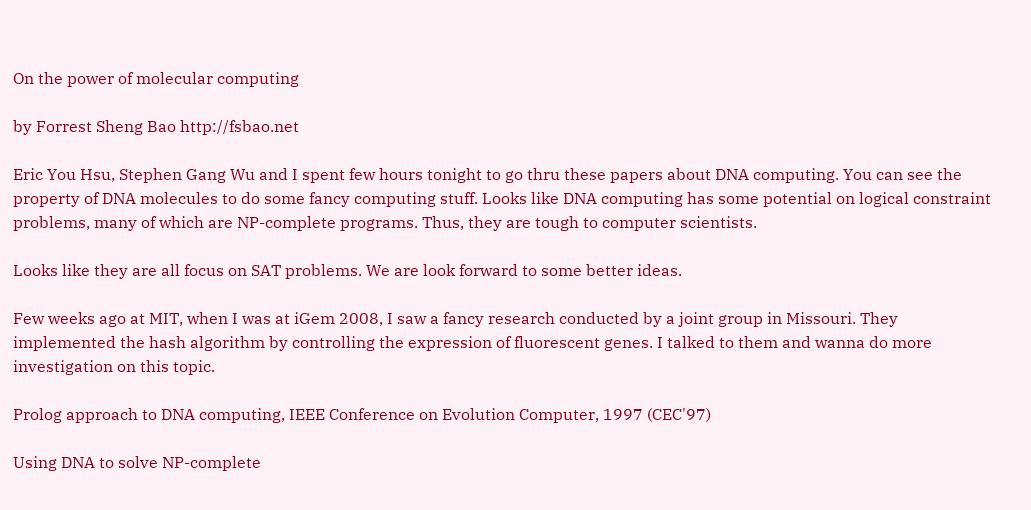On the power of molecular computing

by Forrest Sheng Bao http://fsbao.net

Eric You Hsu, Stephen Gang Wu and I spent few hours tonight to go thru these papers about DNA computing. You can see the property of DNA molecules to do some fancy computing stuff. Looks like DNA computing has some potential on logical constraint problems, many of which are NP-complete programs. Thus, they are tough to computer scientists.

Looks like they are all focus on SAT problems. We are look forward to some better ideas.

Few weeks ago at MIT, when I was at iGem 2008, I saw a fancy research conducted by a joint group in Missouri. They implemented the hash algorithm by controlling the expression of fluorescent genes. I talked to them and wanna do more investigation on this topic.

Prolog approach to DNA computing, IEEE Conference on Evolution Computer, 1997 (CEC'97)

Using DNA to solve NP-complete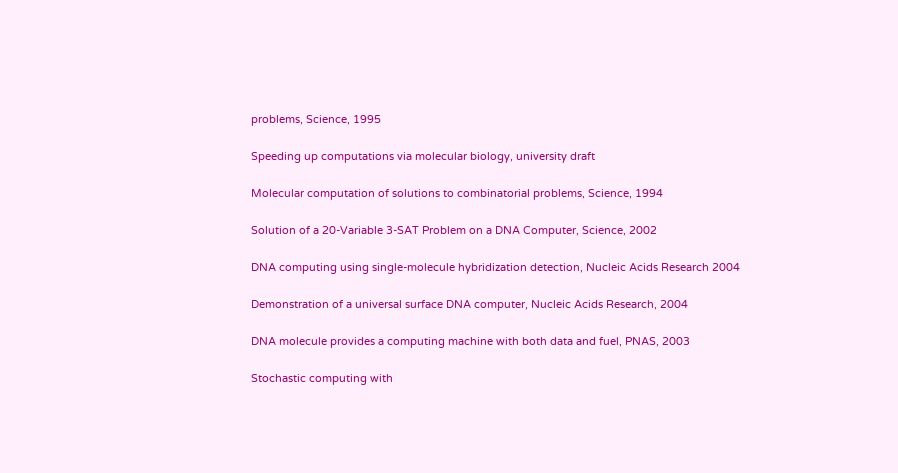problems, Science, 1995

Speeding up computations via molecular biology, university draft

Molecular computation of solutions to combinatorial problems, Science, 1994

Solution of a 20-Variable 3-SAT Problem on a DNA Computer, Science, 2002

DNA computing using single-molecule hybridization detection, Nucleic Acids Research 2004

Demonstration of a universal surface DNA computer, Nucleic Acids Research, 2004

DNA molecule provides a computing machine with both data and fuel, PNAS, 2003

Stochastic computing with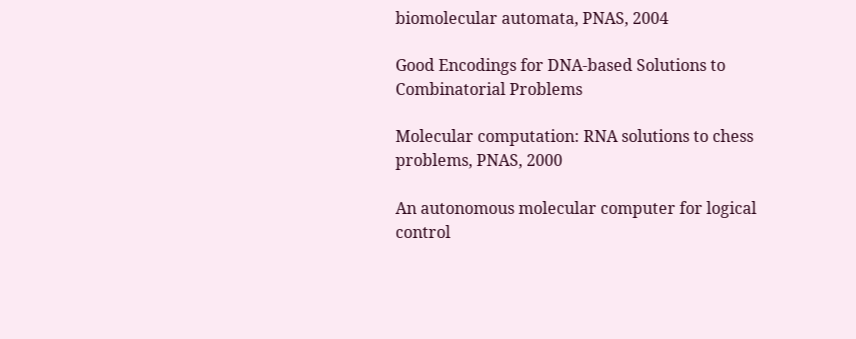biomolecular automata, PNAS, 2004

Good Encodings for DNA-based Solutions to Combinatorial Problems

Molecular computation: RNA solutions to chess problems, PNAS, 2000

An autonomous molecular computer for logical control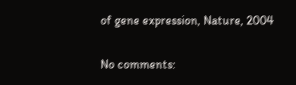of gene expression, Nature, 2004

No comments: